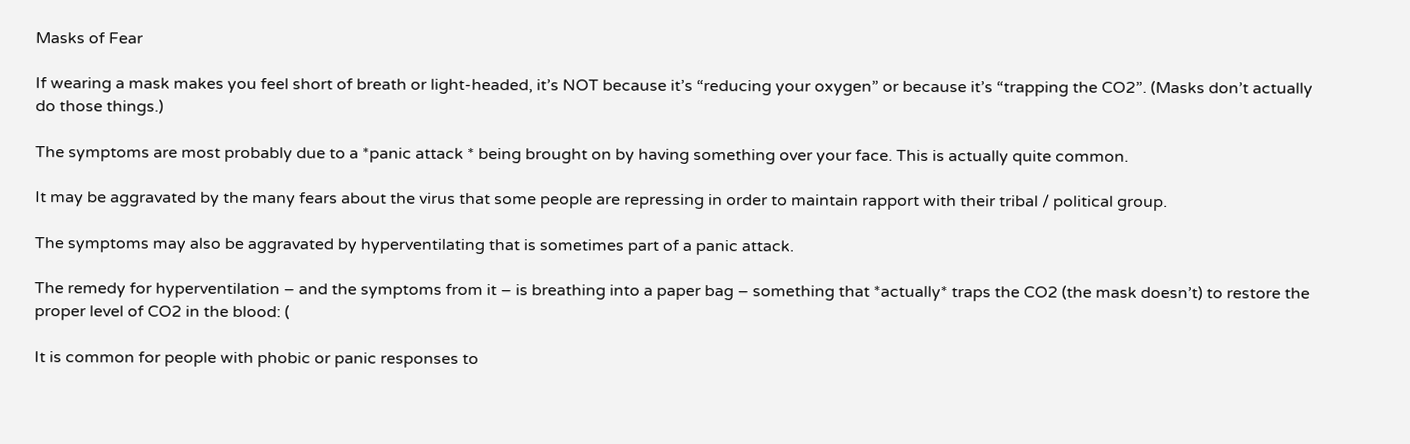Masks of Fear

If wearing a mask makes you feel short of breath or light-headed, it’s NOT because it’s “reducing your oxygen” or because it’s “trapping the CO2”. (Masks don’t actually do those things.)

The symptoms are most probably due to a *panic attack * being brought on by having something over your face. This is actually quite common.

It may be aggravated by the many fears about the virus that some people are repressing in order to maintain rapport with their tribal / political group.

The symptoms may also be aggravated by hyperventilating that is sometimes part of a panic attack.

The remedy for hyperventilation – and the symptoms from it – is breathing into a paper bag – something that *actually* traps the CO2 (the mask doesn’t) to restore the proper level of CO2 in the blood: (

It is common for people with phobic or panic responses to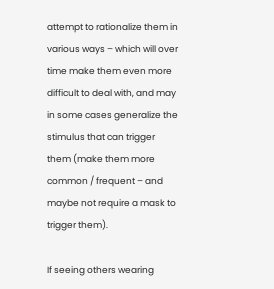attempt to rationalize them in various ways – which will over time make them even more difficult to deal with, and may in some cases generalize the stimulus that can trigger them (make them more common / frequent – and maybe not require a mask to trigger them).

If seeing others wearing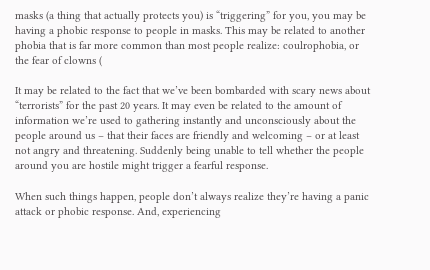masks (a thing that actually protects you) is “triggering” for you, you may be having a phobic response to people in masks. This may be related to another phobia that is far more common than most people realize: coulrophobia, or the fear of clowns (

It may be related to the fact that we’ve been bombarded with scary news about “terrorists” for the past 20 years. It may even be related to the amount of information we’re used to gathering instantly and unconsciously about the people around us – that their faces are friendly and welcoming – or at least not angry and threatening. Suddenly being unable to tell whether the people around you are hostile might trigger a fearful response.

When such things happen, people don’t always realize they’re having a panic attack or phobic response. And, experiencing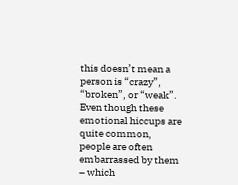this doesn’t mean a person is “crazy”, “broken”, or “weak”. Even though these emotional hiccups are quite common, people are often embarrassed by them – which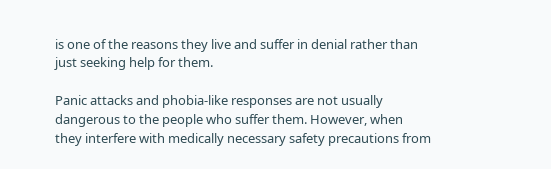is one of the reasons they live and suffer in denial rather than just seeking help for them.

Panic attacks and phobia-like responses are not usually dangerous to the people who suffer them. However, when they interfere with medically necessary safety precautions from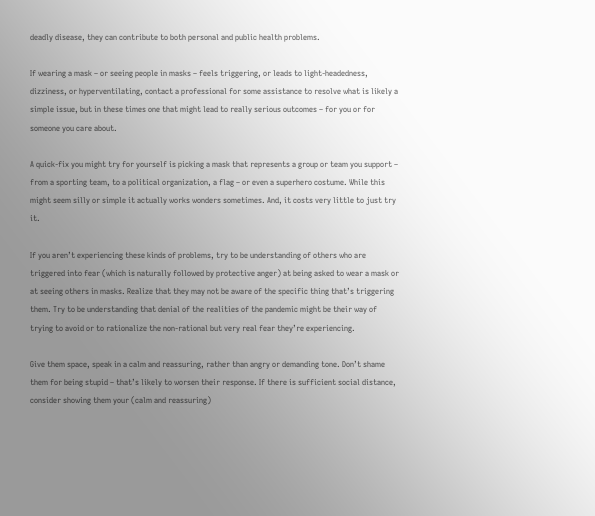deadly disease, they can contribute to both personal and public health problems.

If wearing a mask – or seeing people in masks – feels triggering, or leads to light-headedness, dizziness, or hyperventilating, contact a professional for some assistance to resolve what is likely a simple issue, but in these times one that might lead to really serious outcomes – for you or for someone you care about.

A quick-fix you might try for yourself is picking a mask that represents a group or team you support – from a sporting team, to a political organization, a flag – or even a superhero costume. While this might seem silly or simple it actually works wonders sometimes. And, it costs very little to just try it.

If you aren’t experiencing these kinds of problems, try to be understanding of others who are triggered into fear (which is naturally followed by protective anger) at being asked to wear a mask or at seeing others in masks. Realize that they may not be aware of the specific thing that’s triggering them. Try to be understanding that denial of the realities of the pandemic might be their way of trying to avoid or to rationalize the non-rational but very real fear they’re experiencing.

Give them space, speak in a calm and reassuring, rather than angry or demanding tone. Don’t shame them for being stupid – that’s likely to worsen their response. If there is sufficient social distance, consider showing them your (calm and reassuring)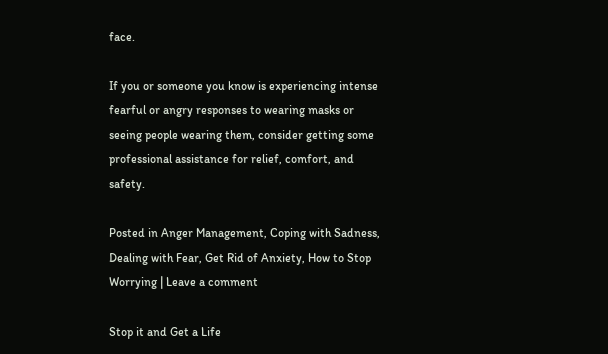face.

If you or someone you know is experiencing intense fearful or angry responses to wearing masks or seeing people wearing them, consider getting some professional assistance for relief, comfort, and safety.

Posted in Anger Management, Coping with Sadness, Dealing with Fear, Get Rid of Anxiety, How to Stop Worrying | Leave a comment

Stop it and Get a Life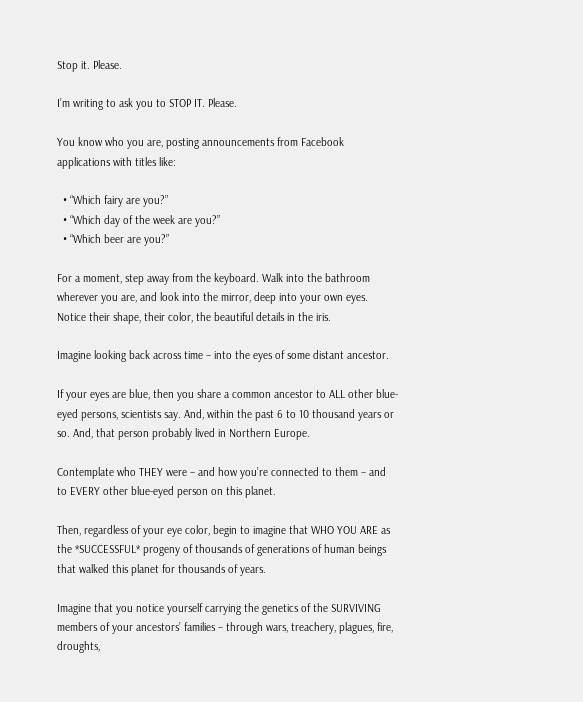Stop it. Please.

I’m writing to ask you to STOP IT. Please.

You know who you are, posting announcements from Facebook applications with titles like:

  • “Which fairy are you?”
  • “Which day of the week are you?”
  • “Which beer are you?”

For a moment, step away from the keyboard. Walk into the bathroom wherever you are, and look into the mirror, deep into your own eyes. Notice their shape, their color, the beautiful details in the iris.

Imagine looking back across time – into the eyes of some distant ancestor.

If your eyes are blue, then you share a common ancestor to ALL other blue-eyed persons, scientists say. And, within the past 6 to 10 thousand years or so. And, that person probably lived in Northern Europe.

Contemplate who THEY were – and how you’re connected to them – and to EVERY other blue-eyed person on this planet.

Then, regardless of your eye color, begin to imagine that WHO YOU ARE as the *SUCCESSFUL* progeny of thousands of generations of human beings that walked this planet for thousands of years.

Imagine that you notice yourself carrying the genetics of the SURVIVING members of your ancestors’ families – through wars, treachery, plagues, fire, droughts,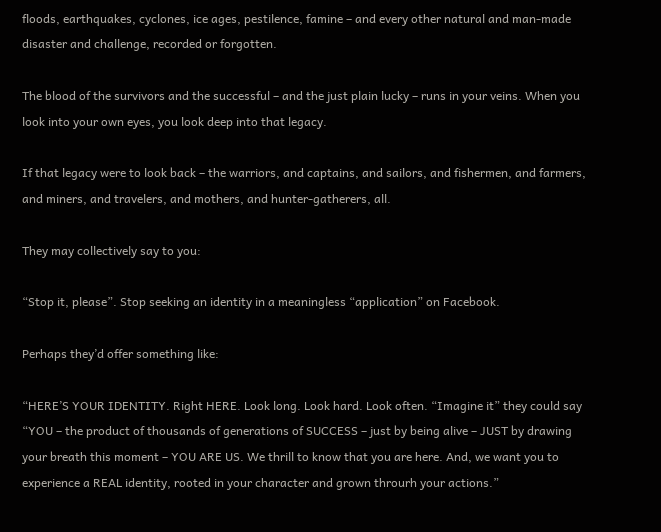floods, earthquakes, cyclones, ice ages, pestilence, famine – and every other natural and man-made disaster and challenge, recorded or forgotten.

The blood of the survivors and the successful – and the just plain lucky – runs in your veins. When you look into your own eyes, you look deep into that legacy.

If that legacy were to look back – the warriors, and captains, and sailors, and fishermen, and farmers, and miners, and travelers, and mothers, and hunter-gatherers, all.

They may collectively say to you:

“Stop it, please”. Stop seeking an identity in a meaningless “application” on Facebook.

Perhaps they’d offer something like:

“HERE’S YOUR IDENTITY. Right HERE. Look long. Look hard. Look often. “Imagine it” they could say “YOU – the product of thousands of generations of SUCCESS – just by being alive – JUST by drawing your breath this moment – YOU ARE US. We thrill to know that you are here. And, we want you to experience a REAL identity, rooted in your character and grown throurh your actions.”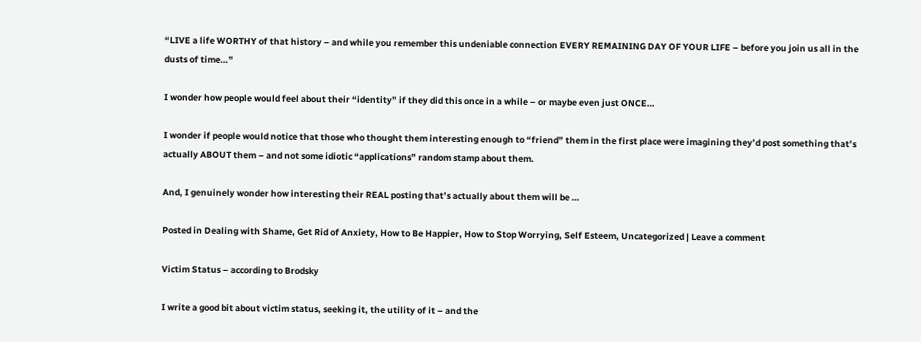“LIVE a life WORTHY of that history – and while you remember this undeniable connection EVERY REMAINING DAY OF YOUR LIFE – before you join us all in the dusts of time…”

I wonder how people would feel about their “identity” if they did this once in a while – or maybe even just ONCE…

I wonder if people would notice that those who thought them interesting enough to “friend” them in the first place were imagining they’d post something that’s actually ABOUT them – and not some idiotic “applications” random stamp about them.

And, I genuinely wonder how interesting their REAL posting that’s actually about them will be …

Posted in Dealing with Shame, Get Rid of Anxiety, How to Be Happier, How to Stop Worrying, Self Esteem, Uncategorized | Leave a comment

Victim Status – according to Brodsky

I write a good bit about victim status, seeking it, the utility of it – and the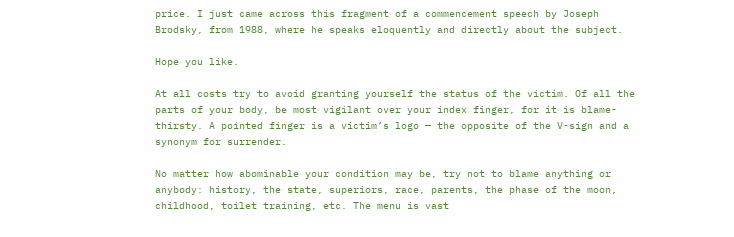price. I just came across this fragment of a commencement speech by Joseph Brodsky, from 1988, where he speaks eloquently and directly about the subject.

Hope you like.

At all costs try to avoid granting yourself the status of the victim. Of all the parts of your body, be most vigilant over your index finger, for it is blame-thirsty. A pointed finger is a victim’s logo — the opposite of the V-sign and a synonym for surrender.

No matter how abominable your condition may be, try not to blame anything or anybody: history, the state, superiors, race, parents, the phase of the moon, childhood, toilet training, etc. The menu is vast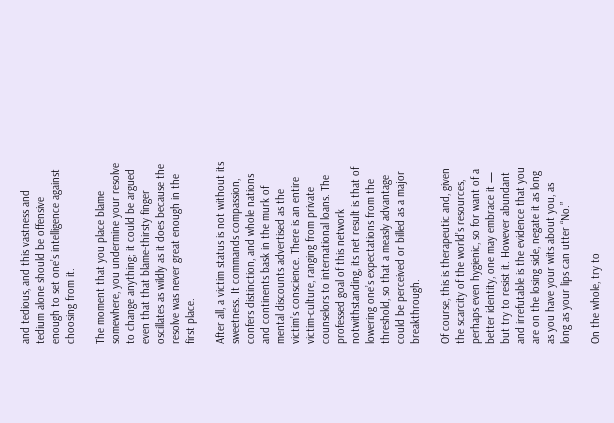and tedious, and this vastness and tedium alone should be offensive enough to set one’s intelligence against choosing from it.

The moment that you place blame somewhere, you undermine your resolve to change anything; it could be argued even that that blame-thirsty finger oscillates as wildly as it does because the resolve was never great enough in the first place.

After all, a victim status is not without its sweetness. It commands compassion, confers distinction, and whole nations and continents bask in the murk of mental discounts advertised as the victim’s conscience. There is an entire victim-culture, ranging from private counselors to international loans. The professed goal of this network notwithstanding, its net result is that of lowering one’s expectations from the threshold, so that a measly advantage could be perceived or billed as a major breakthrough.

Of course, this is therapeutic and, given the scarcity of the world’s resources, perhaps even hygienic, so for want of a better identity, one may embrace it — but try to resist it. However abundant and irrefutable is the evidence that you are on the losing side, negate it as long as you have your wits about you, as long as your lips can utter “No.”

On the whole, try to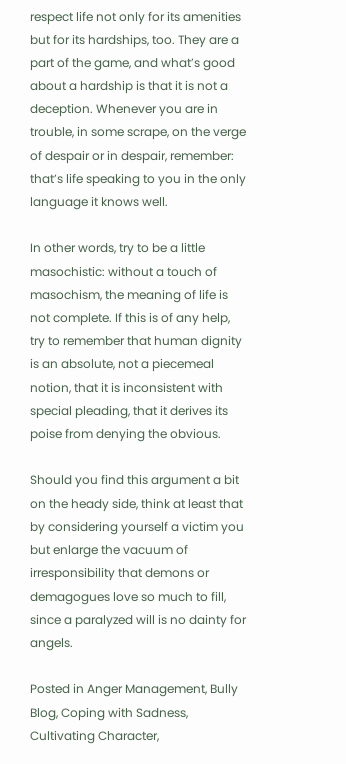respect life not only for its amenities but for its hardships, too. They are a part of the game, and what’s good about a hardship is that it is not a deception. Whenever you are in trouble, in some scrape, on the verge of despair or in despair, remember: that’s life speaking to you in the only language it knows well.

In other words, try to be a little masochistic: without a touch of masochism, the meaning of life is not complete. If this is of any help, try to remember that human dignity is an absolute, not a piecemeal notion, that it is inconsistent with special pleading, that it derives its poise from denying the obvious.

Should you find this argument a bit on the heady side, think at least that by considering yourself a victim you but enlarge the vacuum of irresponsibility that demons or demagogues love so much to fill, since a paralyzed will is no dainty for angels.

Posted in Anger Management, Bully Blog, Coping with Sadness, Cultivating Character,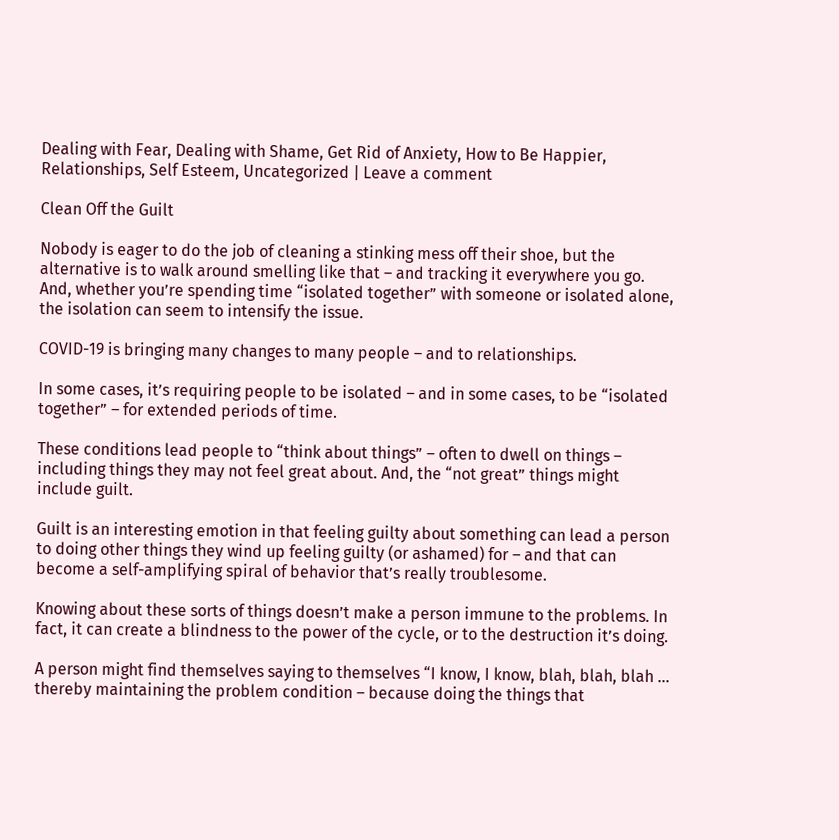Dealing with Fear, Dealing with Shame, Get Rid of Anxiety, How to Be Happier, Relationships, Self Esteem, Uncategorized | Leave a comment

Clean Off the Guilt

Nobody is eager to do the job of cleaning a stinking mess off their shoe, but the alternative is to walk around smelling like that – and tracking it everywhere you go. And, whether you’re spending time “isolated together” with someone or isolated alone, the isolation can seem to intensify the issue.

COVID-19 is bringing many changes to many people – and to relationships.

In some cases, it’s requiring people to be isolated – and in some cases, to be “isolated together” – for extended periods of time.

These conditions lead people to “think about things” – often to dwell on things – including things they may not feel great about. And, the “not great” things might include guilt.

Guilt is an interesting emotion in that feeling guilty about something can lead a person to doing other things they wind up feeling guilty (or ashamed) for – and that can become a self-amplifying spiral of behavior that’s really troublesome.

Knowing about these sorts of things doesn’t make a person immune to the problems. In fact, it can create a blindness to the power of the cycle, or to the destruction it’s doing.

A person might find themselves saying to themselves “I know, I know, blah, blah, blah … thereby maintaining the problem condition – because doing the things that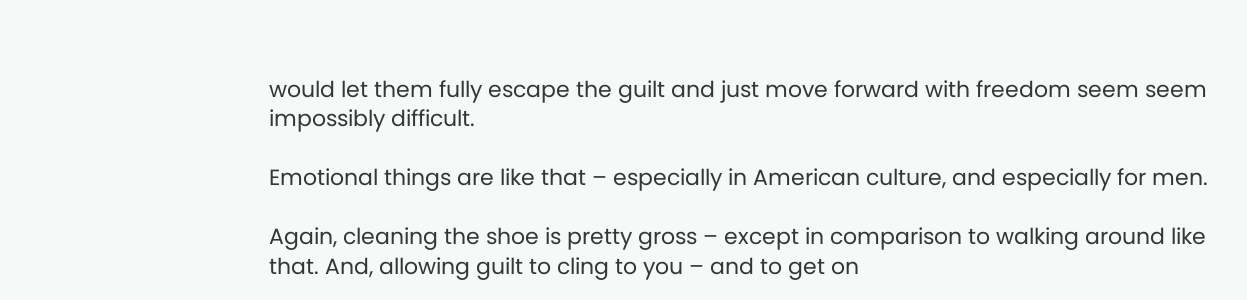would let them fully escape the guilt and just move forward with freedom seem seem impossibly difficult.

Emotional things are like that – especially in American culture, and especially for men.

Again, cleaning the shoe is pretty gross – except in comparison to walking around like that. And, allowing guilt to cling to you – and to get on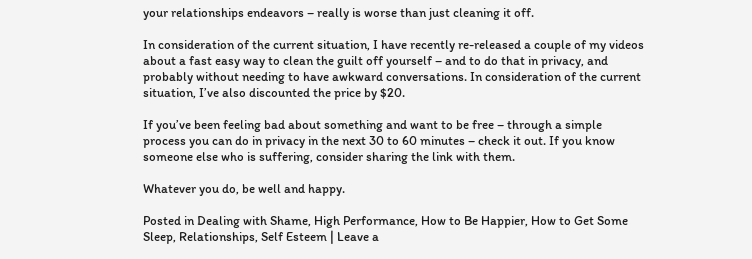your relationships endeavors – really is worse than just cleaning it off.

In consideration of the current situation, I have recently re-released a couple of my videos about a fast easy way to clean the guilt off yourself – and to do that in privacy, and probably without needing to have awkward conversations. In consideration of the current situation, I’ve also discounted the price by $20.

If you’ve been feeling bad about something and want to be free – through a simple process you can do in privacy in the next 30 to 60 minutes – check it out. If you know someone else who is suffering, consider sharing the link with them.

Whatever you do, be well and happy.

Posted in Dealing with Shame, High Performance, How to Be Happier, How to Get Some Sleep, Relationships, Self Esteem | Leave a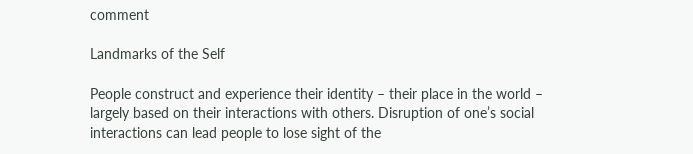comment

Landmarks of the Self

People construct and experience their identity – their place in the world – largely based on their interactions with others. Disruption of one’s social interactions can lead people to lose sight of the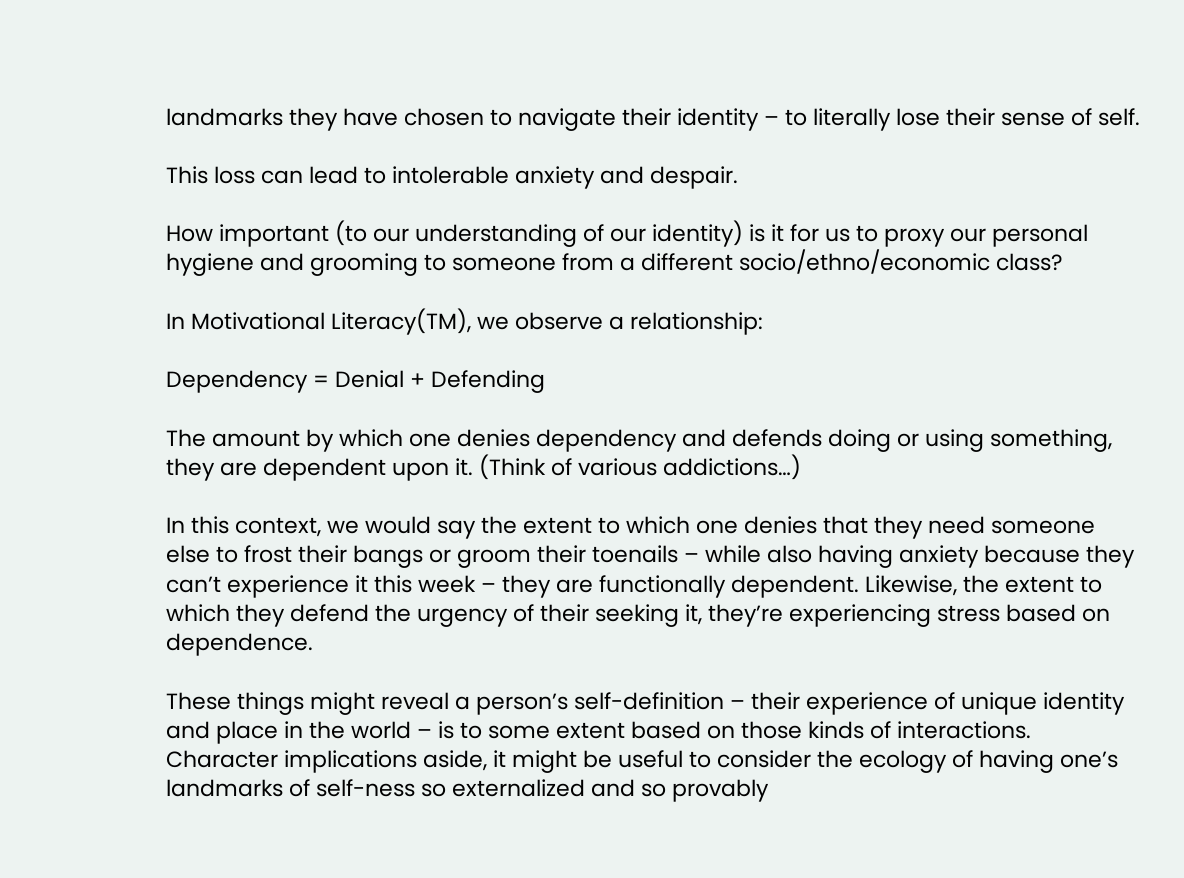landmarks they have chosen to navigate their identity – to literally lose their sense of self.

This loss can lead to intolerable anxiety and despair.

How important (to our understanding of our identity) is it for us to proxy our personal hygiene and grooming to someone from a different socio/ethno/economic class?

In Motivational Literacy(TM), we observe a relationship:

Dependency = Denial + Defending

The amount by which one denies dependency and defends doing or using something, they are dependent upon it. (Think of various addictions…)

In this context, we would say the extent to which one denies that they need someone else to frost their bangs or groom their toenails – while also having anxiety because they can’t experience it this week – they are functionally dependent. Likewise, the extent to which they defend the urgency of their seeking it, they’re experiencing stress based on dependence.

These things might reveal a person’s self-definition – their experience of unique identity and place in the world – is to some extent based on those kinds of interactions. Character implications aside, it might be useful to consider the ecology of having one’s landmarks of self-ness so externalized and so provably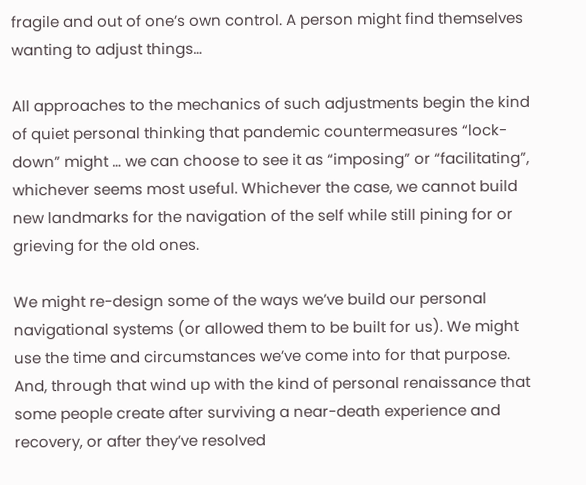fragile and out of one’s own control. A person might find themselves wanting to adjust things…

All approaches to the mechanics of such adjustments begin the kind of quiet personal thinking that pandemic countermeasures “lock-down” might … we can choose to see it as “imposing” or “facilitating”, whichever seems most useful. Whichever the case, we cannot build new landmarks for the navigation of the self while still pining for or grieving for the old ones.

We might re-design some of the ways we’ve build our personal navigational systems (or allowed them to be built for us). We might use the time and circumstances we’ve come into for that purpose. And, through that wind up with the kind of personal renaissance that some people create after surviving a near-death experience and recovery, or after they’ve resolved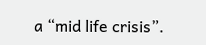a “mid life crisis”.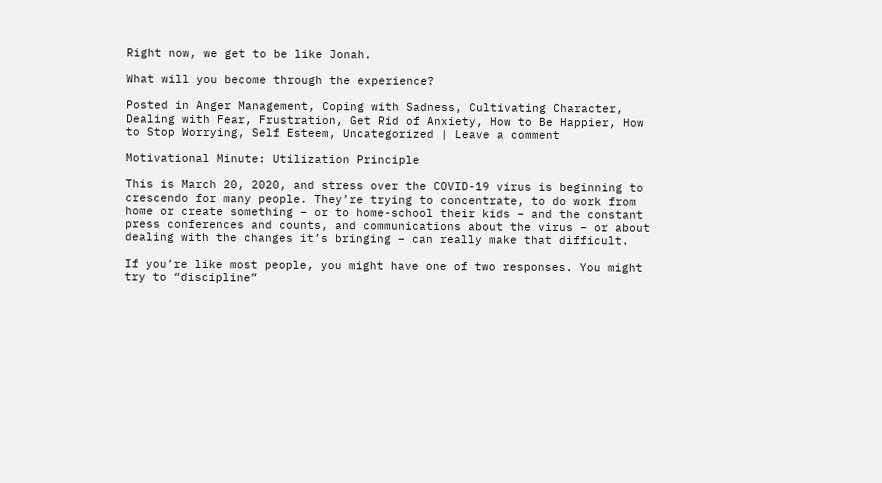Right now, we get to be like Jonah.

What will you become through the experience?

Posted in Anger Management, Coping with Sadness, Cultivating Character, Dealing with Fear, Frustration, Get Rid of Anxiety, How to Be Happier, How to Stop Worrying, Self Esteem, Uncategorized | Leave a comment

Motivational Minute: Utilization Principle

This is March 20, 2020, and stress over the COVID-19 virus is beginning to crescendo for many people. They’re trying to concentrate, to do work from home or create something – or to home-school their kids – and the constant press conferences and counts, and communications about the virus – or about dealing with the changes it’s bringing – can really make that difficult.

If you’re like most people, you might have one of two responses. You might try to “discipline”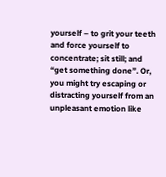yourself – to grit your teeth and force yourself to concentrate; sit still; and “get something done”. Or, you might try escaping or distracting yourself from an unpleasant emotion like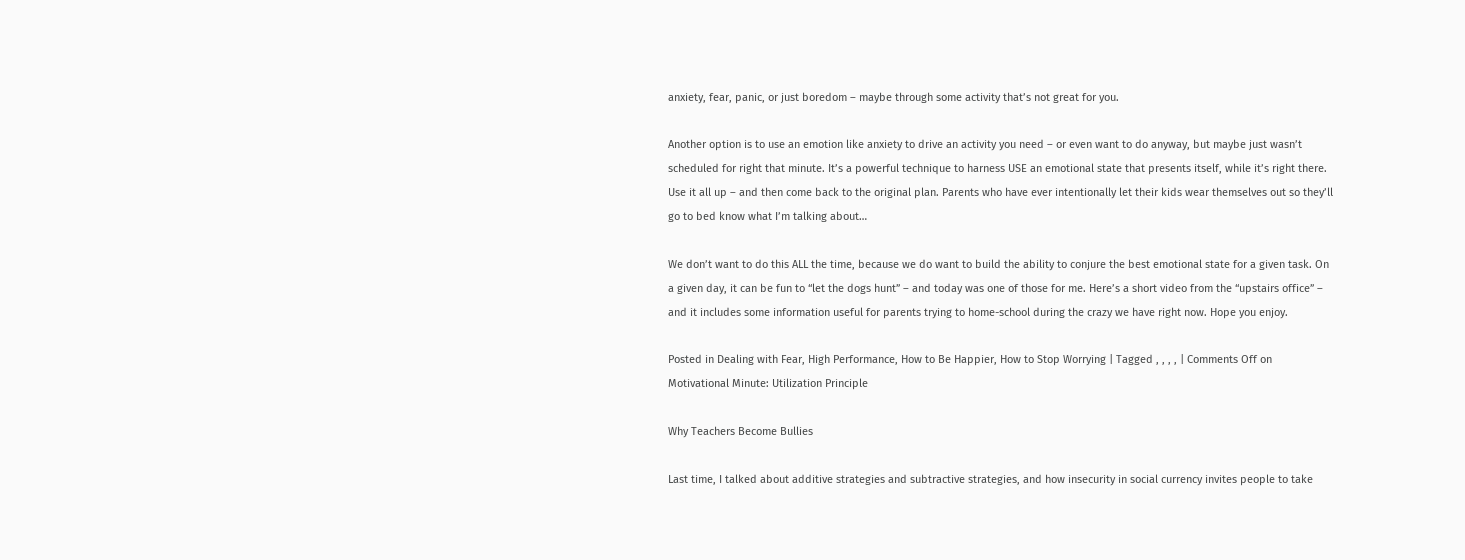anxiety, fear, panic, or just boredom – maybe through some activity that’s not great for you.

Another option is to use an emotion like anxiety to drive an activity you need – or even want to do anyway, but maybe just wasn’t scheduled for right that minute. It’s a powerful technique to harness USE an emotional state that presents itself, while it’s right there. Use it all up – and then come back to the original plan. Parents who have ever intentionally let their kids wear themselves out so they’ll go to bed know what I’m talking about…

We don’t want to do this ALL the time, because we do want to build the ability to conjure the best emotional state for a given task. On a given day, it can be fun to “let the dogs hunt” – and today was one of those for me. Here’s a short video from the “upstairs office” – and it includes some information useful for parents trying to home-school during the crazy we have right now. Hope you enjoy.

Posted in Dealing with Fear, High Performance, How to Be Happier, How to Stop Worrying | Tagged , , , , | Comments Off on Motivational Minute: Utilization Principle

Why Teachers Become Bullies

Last time, I talked about additive strategies and subtractive strategies, and how insecurity in social currency invites people to take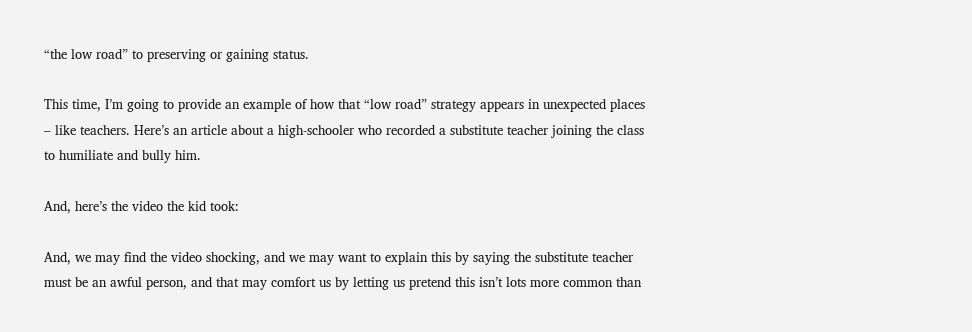“the low road” to preserving or gaining status.

This time, I’m going to provide an example of how that “low road” strategy appears in unexpected places – like teachers. Here’s an article about a high-schooler who recorded a substitute teacher joining the class to humiliate and bully him.

And, here’s the video the kid took:

And, we may find the video shocking, and we may want to explain this by saying the substitute teacher must be an awful person, and that may comfort us by letting us pretend this isn’t lots more common than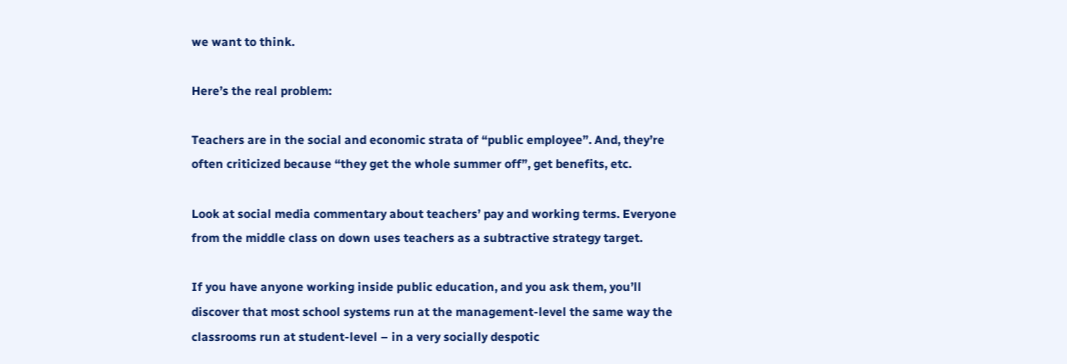we want to think.

Here’s the real problem:

Teachers are in the social and economic strata of “public employee”. And, they’re often criticized because “they get the whole summer off”, get benefits, etc.

Look at social media commentary about teachers’ pay and working terms. Everyone from the middle class on down uses teachers as a subtractive strategy target.

If you have anyone working inside public education, and you ask them, you’ll discover that most school systems run at the management-level the same way the classrooms run at student-level – in a very socially despotic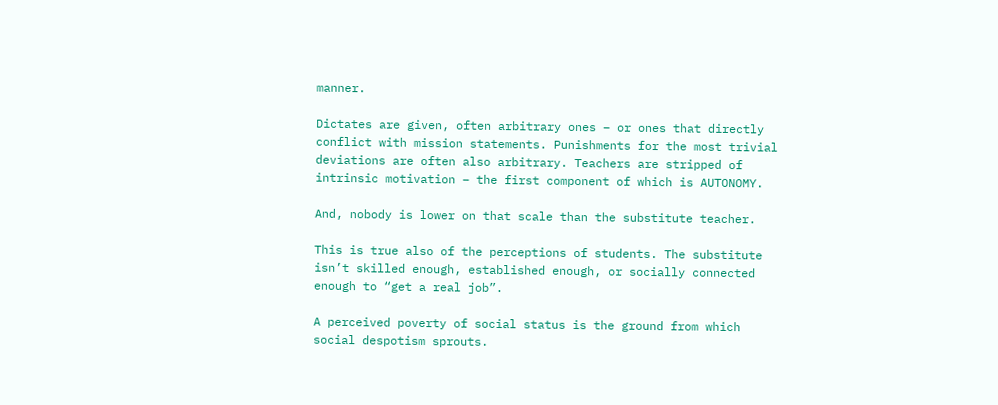manner.

Dictates are given, often arbitrary ones – or ones that directly conflict with mission statements. Punishments for the most trivial deviations are often also arbitrary. Teachers are stripped of intrinsic motivation – the first component of which is AUTONOMY.

And, nobody is lower on that scale than the substitute teacher.

This is true also of the perceptions of students. The substitute isn’t skilled enough, established enough, or socially connected enough to “get a real job”.

A perceived poverty of social status is the ground from which social despotism sprouts.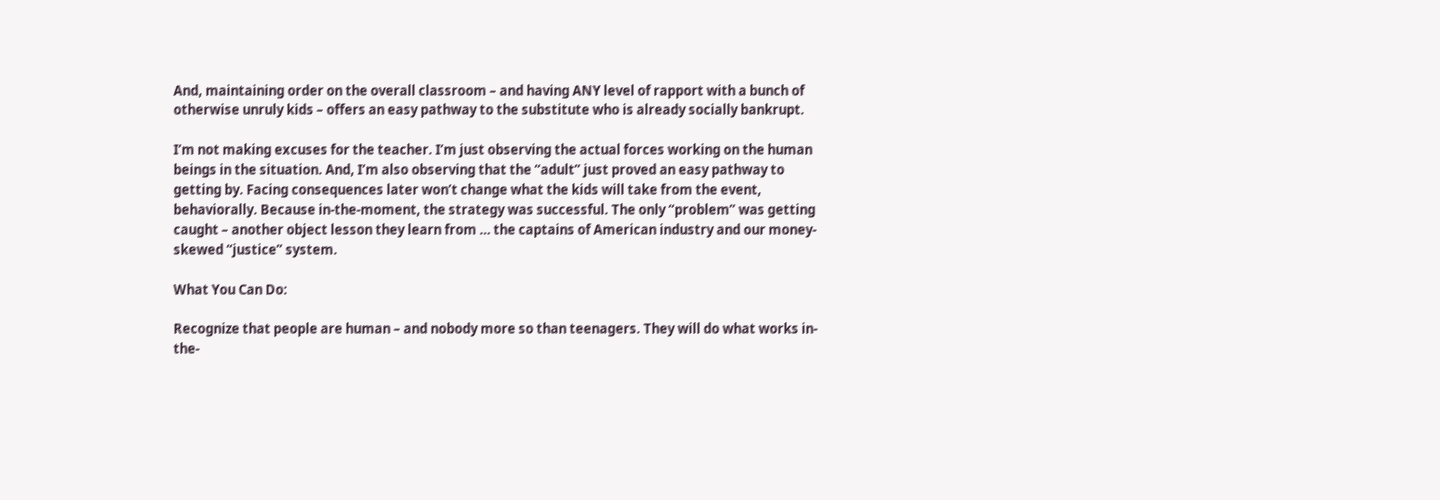And, maintaining order on the overall classroom – and having ANY level of rapport with a bunch of otherwise unruly kids – offers an easy pathway to the substitute who is already socially bankrupt.

I’m not making excuses for the teacher. I’m just observing the actual forces working on the human beings in the situation. And, I’m also observing that the “adult” just proved an easy pathway to getting by. Facing consequences later won’t change what the kids will take from the event, behaviorally. Because in-the-moment, the strategy was successful. The only “problem” was getting caught – another object lesson they learn from … the captains of American industry and our money-skewed “justice” system.

What You Can Do:

Recognize that people are human – and nobody more so than teenagers. They will do what works in-the-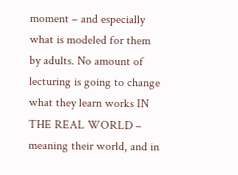moment – and especially what is modeled for them by adults. No amount of lecturing is going to change what they learn works IN THE REAL WORLD – meaning their world, and in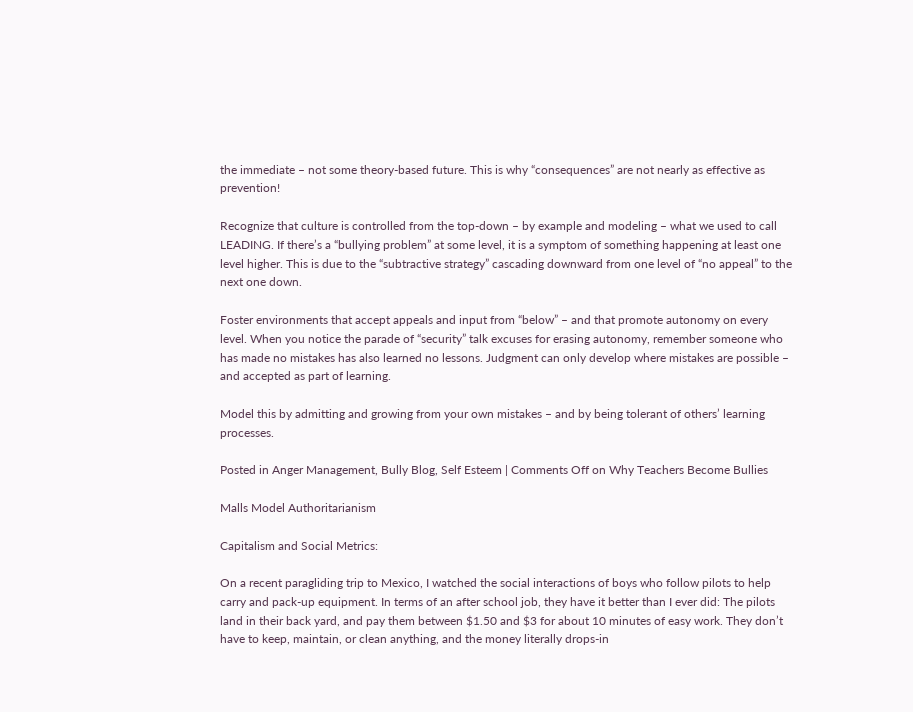the immediate – not some theory-based future. This is why “consequences” are not nearly as effective as prevention!

Recognize that culture is controlled from the top-down – by example and modeling – what we used to call LEADING. If there’s a “bullying problem” at some level, it is a symptom of something happening at least one level higher. This is due to the “subtractive strategy” cascading downward from one level of “no appeal” to the next one down.

Foster environments that accept appeals and input from “below” – and that promote autonomy on every level. When you notice the parade of “security” talk excuses for erasing autonomy, remember someone who has made no mistakes has also learned no lessons. Judgment can only develop where mistakes are possible – and accepted as part of learning.

Model this by admitting and growing from your own mistakes – and by being tolerant of others’ learning processes.

Posted in Anger Management, Bully Blog, Self Esteem | Comments Off on Why Teachers Become Bullies

Malls Model Authoritarianism

Capitalism and Social Metrics:

On a recent paragliding trip to Mexico, I watched the social interactions of boys who follow pilots to help carry and pack-up equipment. In terms of an after school job, they have it better than I ever did: The pilots land in their back yard, and pay them between $1.50 and $3 for about 10 minutes of easy work. They don’t have to keep, maintain, or clean anything, and the money literally drops-in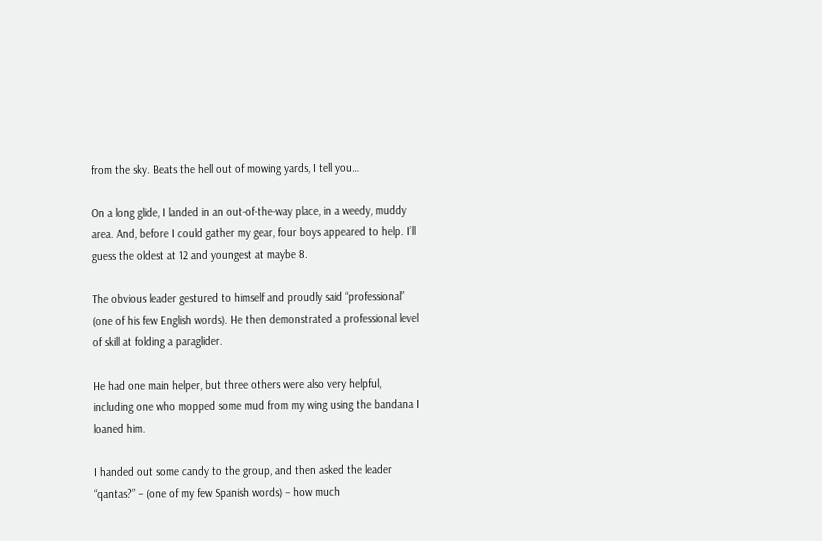from the sky. Beats the hell out of mowing yards, I tell you…

On a long glide, I landed in an out-of-the-way place, in a weedy, muddy area. And, before I could gather my gear, four boys appeared to help. I’ll guess the oldest at 12 and youngest at maybe 8.

The obvious leader gestured to himself and proudly said “professional” (one of his few English words). He then demonstrated a professional level of skill at folding a paraglider.

He had one main helper, but three others were also very helpful, including one who mopped some mud from my wing using the bandana I loaned him.

I handed out some candy to the group, and then asked the leader “qantas?” – (one of my few Spanish words) – how much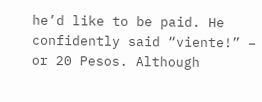he’d like to be paid. He confidently said “viente!” – or 20 Pesos. Although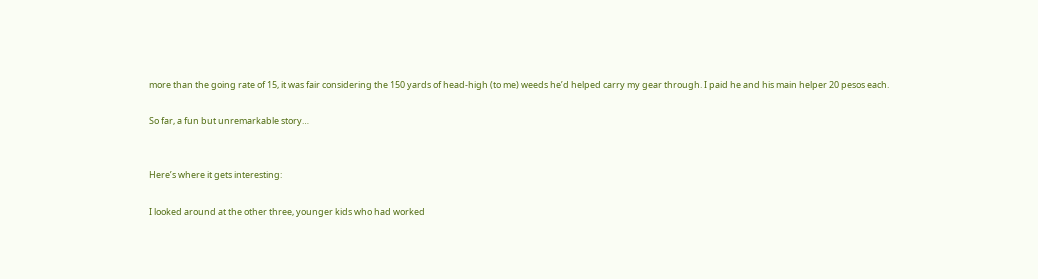more than the going rate of 15, it was fair considering the 150 yards of head-high (to me) weeds he’d helped carry my gear through. I paid he and his main helper 20 pesos each.

So far, a fun but unremarkable story…


Here’s where it gets interesting:

I looked around at the other three, younger kids who had worked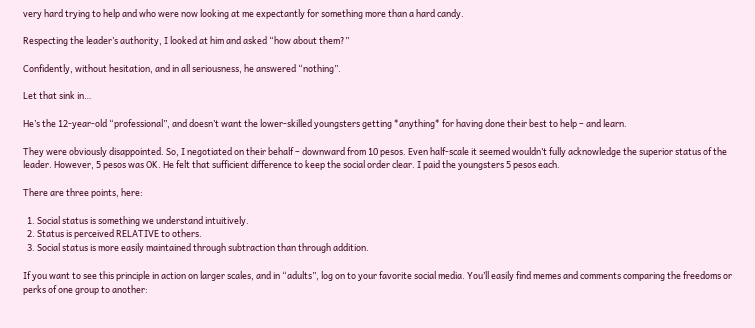very hard trying to help and who were now looking at me expectantly for something more than a hard candy.

Respecting the leader’s authority, I looked at him and asked “how about them?”

Confidently, without hesitation, and in all seriousness, he answered “nothing”.

Let that sink in…

He’s the 12-year-old “professional”, and doesn’t want the lower-skilled youngsters getting *anything* for having done their best to help – and learn.

They were obviously disappointed. So, I negotiated on their behalf – downward from 10 pesos. Even half-scale it seemed wouldn’t fully acknowledge the superior status of the leader. However, 5 pesos was OK. He felt that sufficient difference to keep the social order clear. I paid the youngsters 5 pesos each.

There are three points, here:

  1. Social status is something we understand intuitively.
  2. Status is perceived RELATIVE to others.
  3. Social status is more easily maintained through subtraction than through addition.

If you want to see this principle in action on larger scales, and in “adults”, log on to your favorite social media. You’ll easily find memes and comments comparing the freedoms or perks of one group to another: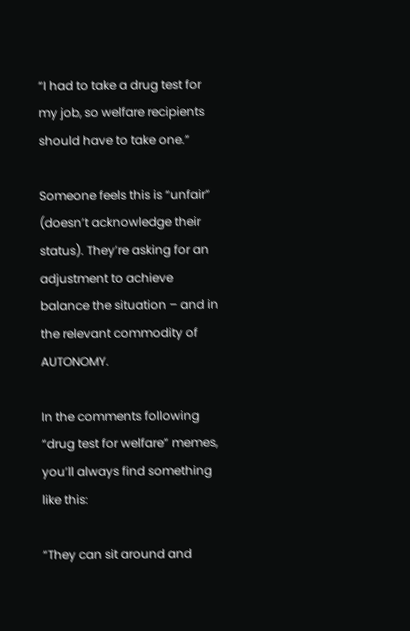“I had to take a drug test for my job, so welfare recipients should have to take one.”

Someone feels this is “unfair” (doesn’t acknowledge their status). They’re asking for an adjustment to achieve balance the situation – and in the relevant commodity of AUTONOMY.

In the comments following “drug test for welfare” memes, you’ll always find something like this:

“They can sit around and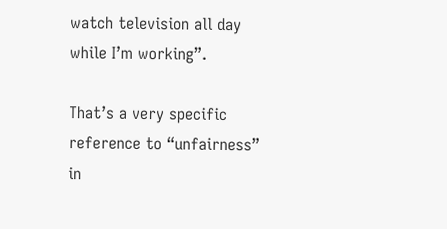watch television all day while I’m working”.

That’s a very specific reference to “unfairness” in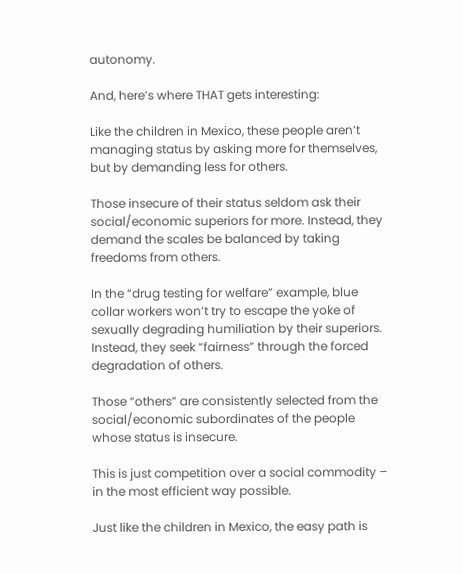autonomy.

And, here’s where THAT gets interesting:

Like the children in Mexico, these people aren’t managing status by asking more for themselves, but by demanding less for others.

Those insecure of their status seldom ask their social/economic superiors for more. Instead, they demand the scales be balanced by taking freedoms from others.

In the “drug testing for welfare” example, blue collar workers won’t try to escape the yoke of sexually degrading humiliation by their superiors. Instead, they seek “fairness” through the forced degradation of others.

Those “others” are consistently selected from the social/economic subordinates of the people whose status is insecure.

This is just competition over a social commodity – in the most efficient way possible.

Just like the children in Mexico, the easy path is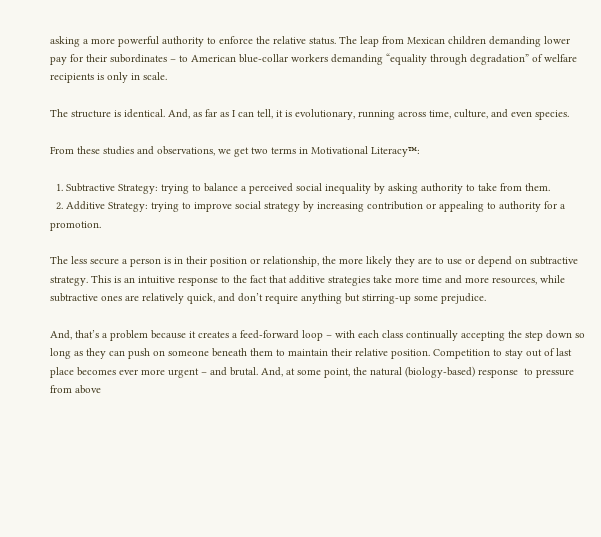asking a more powerful authority to enforce the relative status. The leap from Mexican children demanding lower pay for their subordinates – to American blue-collar workers demanding “equality through degradation” of welfare recipients is only in scale.

The structure is identical. And, as far as I can tell, it is evolutionary, running across time, culture, and even species.

From these studies and observations, we get two terms in Motivational Literacy™:

  1. Subtractive Strategy: trying to balance a perceived social inequality by asking authority to take from them.
  2. Additive Strategy: trying to improve social strategy by increasing contribution or appealing to authority for a promotion.

The less secure a person is in their position or relationship, the more likely they are to use or depend on subtractive strategy. This is an intuitive response to the fact that additive strategies take more time and more resources, while subtractive ones are relatively quick, and don’t require anything but stirring-up some prejudice.

And, that’s a problem because it creates a feed-forward loop – with each class continually accepting the step down so long as they can push on someone beneath them to maintain their relative position. Competition to stay out of last place becomes ever more urgent – and brutal. And, at some point, the natural (biology-based) response  to pressure from above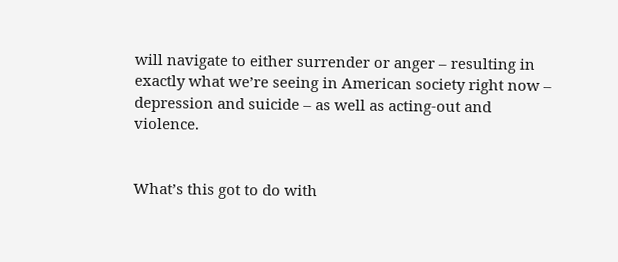will navigate to either surrender or anger – resulting in exactly what we’re seeing in American society right now – depression and suicide – as well as acting-out and violence.


What’s this got to do with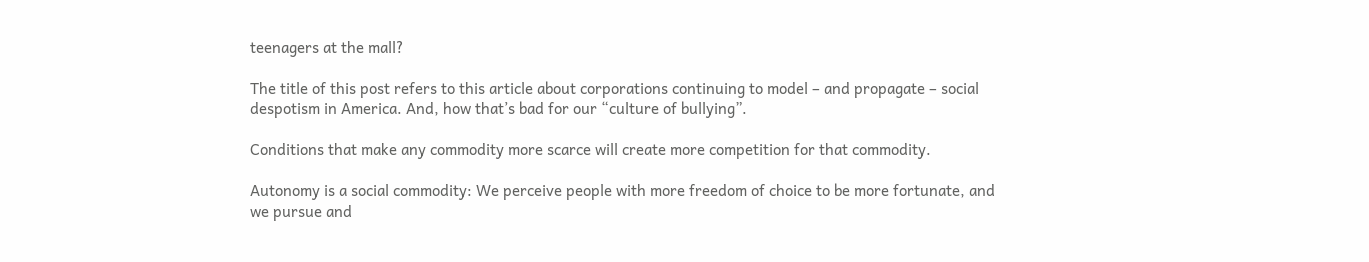teenagers at the mall?

The title of this post refers to this article about corporations continuing to model – and propagate – social despotism in America. And, how that’s bad for our “culture of bullying”.

Conditions that make any commodity more scarce will create more competition for that commodity.

Autonomy is a social commodity: We perceive people with more freedom of choice to be more fortunate, and we pursue and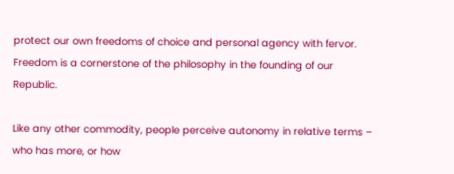protect our own freedoms of choice and personal agency with fervor. Freedom is a cornerstone of the philosophy in the founding of our Republic.

Like any other commodity, people perceive autonomy in relative terms – who has more, or how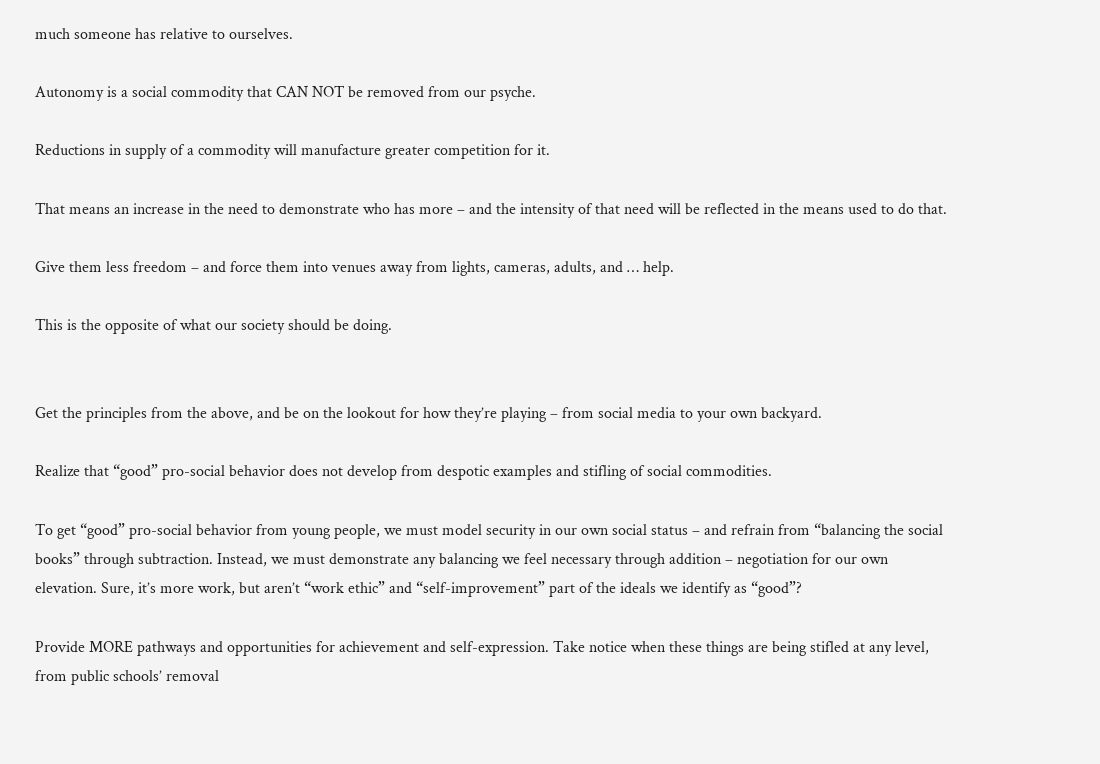much someone has relative to ourselves.

Autonomy is a social commodity that CAN NOT be removed from our psyche.

Reductions in supply of a commodity will manufacture greater competition for it.

That means an increase in the need to demonstrate who has more – and the intensity of that need will be reflected in the means used to do that.

Give them less freedom – and force them into venues away from lights, cameras, adults, and … help.

This is the opposite of what our society should be doing.


Get the principles from the above, and be on the lookout for how they’re playing – from social media to your own backyard.

Realize that “good” pro-social behavior does not develop from despotic examples and stifling of social commodities.

To get “good” pro-social behavior from young people, we must model security in our own social status – and refrain from “balancing the social books” through subtraction. Instead, we must demonstrate any balancing we feel necessary through addition – negotiation for our own elevation. Sure, it’s more work, but aren’t “work ethic” and “self-improvement” part of the ideals we identify as “good”?

Provide MORE pathways and opportunities for achievement and self-expression. Take notice when these things are being stifled at any level, from public schools’ removal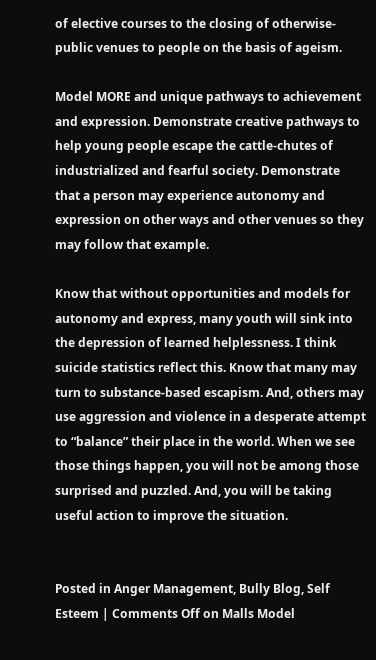of elective courses to the closing of otherwise-public venues to people on the basis of ageism.

Model MORE and unique pathways to achievement and expression. Demonstrate creative pathways to help young people escape the cattle-chutes of industrialized and fearful society. Demonstrate that a person may experience autonomy and expression on other ways and other venues so they may follow that example.

Know that without opportunities and models for autonomy and express, many youth will sink into the depression of learned helplessness. I think suicide statistics reflect this. Know that many may turn to substance-based escapism. And, others may use aggression and violence in a desperate attempt to “balance” their place in the world. When we see those things happen, you will not be among those surprised and puzzled. And, you will be taking useful action to improve the situation.


Posted in Anger Management, Bully Blog, Self Esteem | Comments Off on Malls Model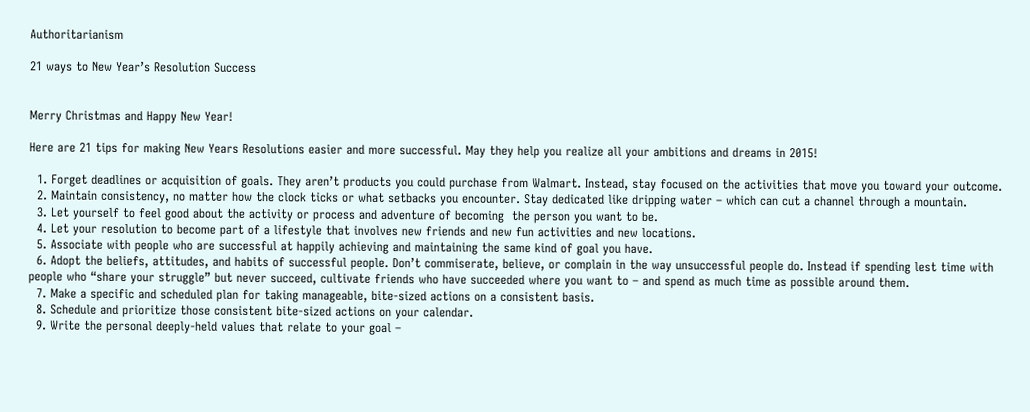Authoritarianism

21 ways to New Year’s Resolution Success


Merry Christmas and Happy New Year!

Here are 21 tips for making New Years Resolutions easier and more successful. May they help you realize all your ambitions and dreams in 2015!

  1. Forget deadlines or acquisition of goals. They aren’t products you could purchase from Walmart. Instead, stay focused on the activities that move you toward your outcome.
  2. Maintain consistency, no matter how the clock ticks or what setbacks you encounter. Stay dedicated like dripping water – which can cut a channel through a mountain.
  3. Let yourself to feel good about the activity or process and adventure of becoming  the person you want to be.
  4. Let your resolution to become part of a lifestyle that involves new friends and new fun activities and new locations.
  5. Associate with people who are successful at happily achieving and maintaining the same kind of goal you have.
  6. Adopt the beliefs, attitudes, and habits of successful people. Don’t commiserate, believe, or complain in the way unsuccessful people do. Instead if spending lest time with people who “share your struggle” but never succeed, cultivate friends who have succeeded where you want to – and spend as much time as possible around them.
  7. Make a specific and scheduled plan for taking manageable, bite-sized actions on a consistent basis.
  8. Schedule and prioritize those consistent bite-sized actions on your calendar.
  9. Write the personal deeply-held values that relate to your goal –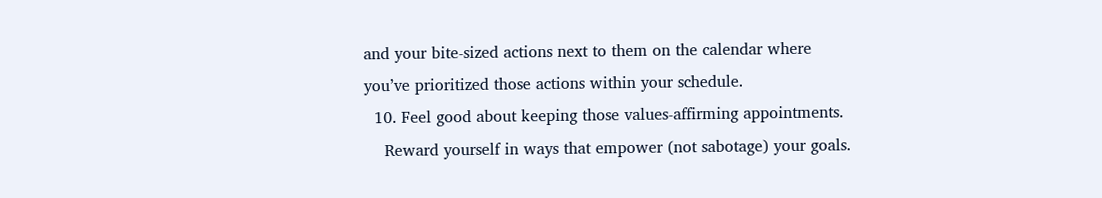and your bite-sized actions next to them on the calendar where you’ve prioritized those actions within your schedule.
  10. Feel good about keeping those values-affirming appointments.
    Reward yourself in ways that empower (not sabotage) your goals.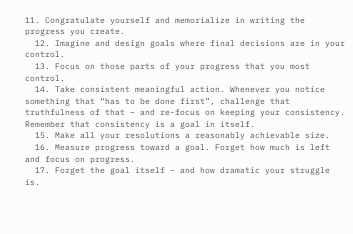11. Congratulate yourself and memorialize in writing the progress you create.
  12. Imagine and design goals where final decisions are in your control.
  13. Focus on those parts of your progress that you most control.
  14. Take consistent meaningful action. Whenever you notice something that “has to be done first”, challenge that truthfulness of that – and re-focus on keeping your consistency. Remember that consistency is a goal in itself.
  15. Make all your resolutions a reasonably achievable size.
  16. Measure progress toward a goal. Forget how much is left and focus on progress.
  17. Forget the goal itself – and how dramatic your struggle is.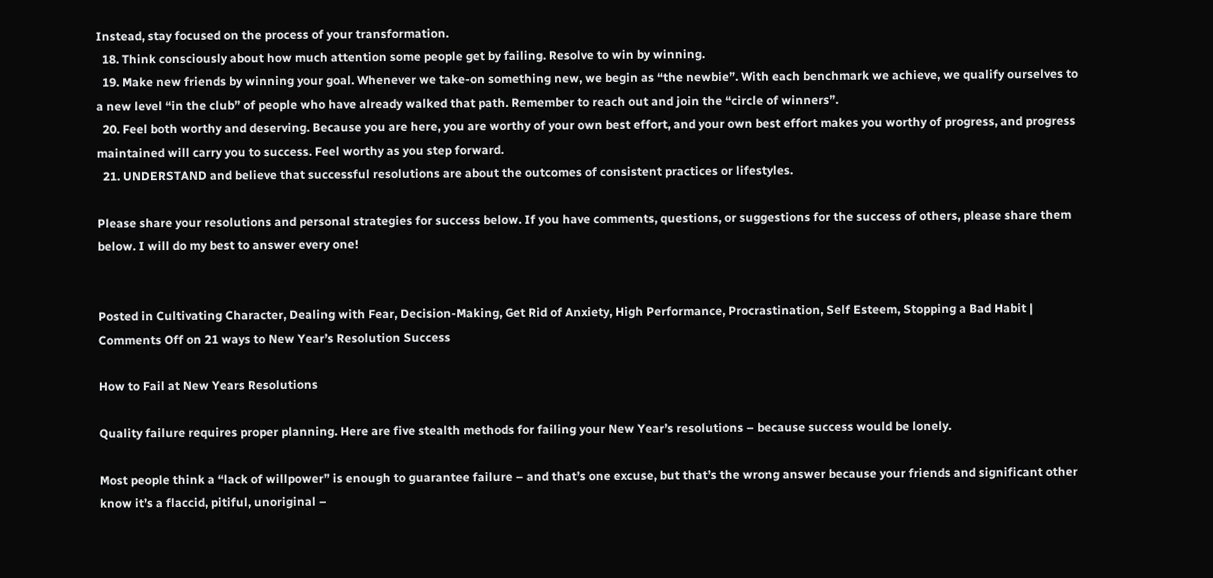Instead, stay focused on the process of your transformation.
  18. Think consciously about how much attention some people get by failing. Resolve to win by winning.
  19. Make new friends by winning your goal. Whenever we take-on something new, we begin as “the newbie”. With each benchmark we achieve, we qualify ourselves to a new level “in the club” of people who have already walked that path. Remember to reach out and join the “circle of winners”.
  20. Feel both worthy and deserving. Because you are here, you are worthy of your own best effort, and your own best effort makes you worthy of progress, and progress maintained will carry you to success. Feel worthy as you step forward.
  21. UNDERSTAND and believe that successful resolutions are about the outcomes of consistent practices or lifestyles.

Please share your resolutions and personal strategies for success below. If you have comments, questions, or suggestions for the success of others, please share them below. I will do my best to answer every one!


Posted in Cultivating Character, Dealing with Fear, Decision-Making, Get Rid of Anxiety, High Performance, Procrastination, Self Esteem, Stopping a Bad Habit | Comments Off on 21 ways to New Year’s Resolution Success

How to Fail at New Years Resolutions

Quality failure requires proper planning. Here are five stealth methods for failing your New Year’s resolutions – because success would be lonely.

Most people think a “lack of willpower” is enough to guarantee failure – and that’s one excuse, but that’s the wrong answer because your friends and significant other know it’s a flaccid, pitiful, unoriginal –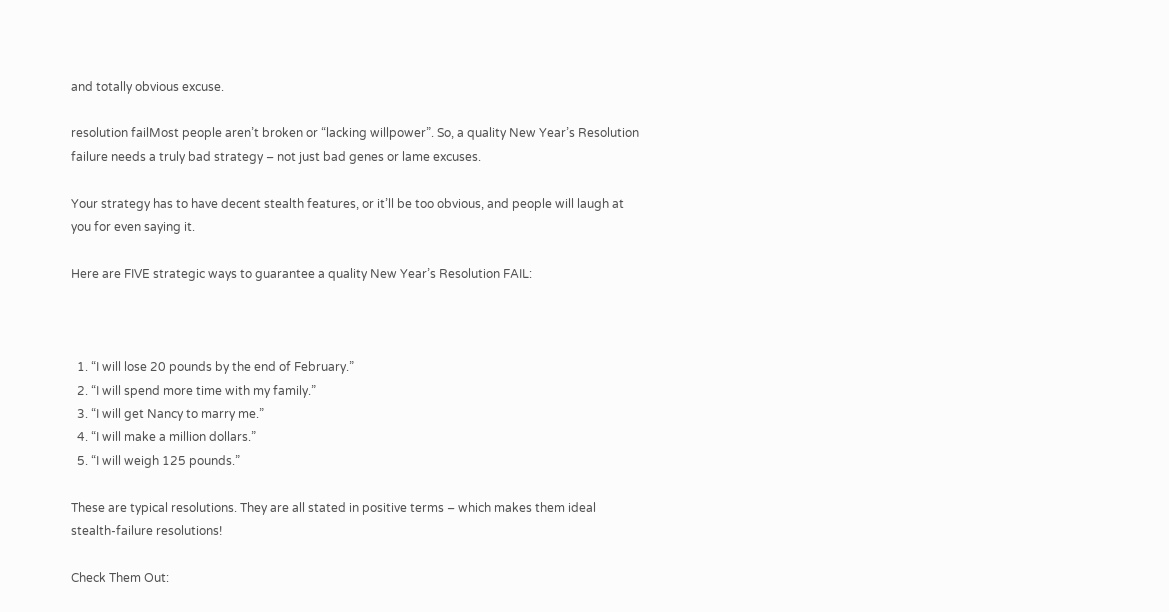and totally obvious excuse.

resolution failMost people aren’t broken or “lacking willpower”. So, a quality New Year’s Resolution failure needs a truly bad strategy – not just bad genes or lame excuses.

Your strategy has to have decent stealth features, or it’ll be too obvious, and people will laugh at you for even saying it.

Here are FIVE strategic ways to guarantee a quality New Year’s Resolution FAIL:



  1. “I will lose 20 pounds by the end of February.”
  2. “I will spend more time with my family.”
  3. “I will get Nancy to marry me.”
  4. “I will make a million dollars.”
  5. “I will weigh 125 pounds.”

These are typical resolutions. They are all stated in positive terms – which makes them ideal stealth-failure resolutions!

Check Them Out: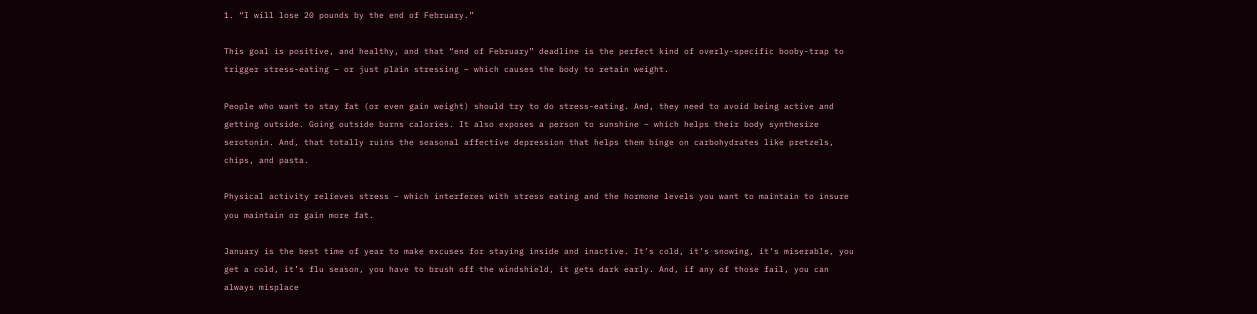1. “I will lose 20 pounds by the end of February.”

This goal is positive, and healthy, and that “end of February” deadline is the perfect kind of overly-specific booby-trap to trigger stress-eating – or just plain stressing – which causes the body to retain weight.

People who want to stay fat (or even gain weight) should try to do stress-eating. And, they need to avoid being active and getting outside. Going outside burns calories. It also exposes a person to sunshine – which helps their body synthesize serotonin. And, that totally ruins the seasonal affective depression that helps them binge on carbohydrates like pretzels, chips, and pasta.

Physical activity relieves stress – which interferes with stress eating and the hormone levels you want to maintain to insure you maintain or gain more fat.

January is the best time of year to make excuses for staying inside and inactive. It’s cold, it’s snowing, it’s miserable, you get a cold, it’s flu season, you have to brush off the windshield, it gets dark early. And, if any of those fail, you can always misplace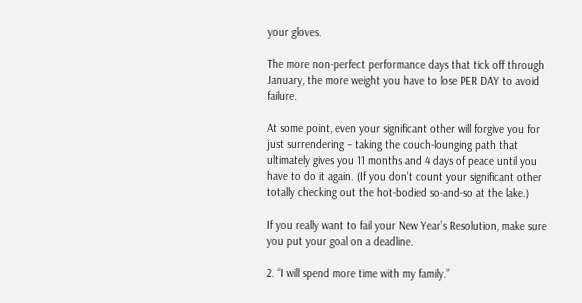your gloves.

The more non-perfect performance days that tick off through January, the more weight you have to lose PER DAY to avoid failure.

At some point, even your significant other will forgive you for just surrendering – taking the couch-lounging path that ultimately gives you 11 months and 4 days of peace until you have to do it again. (If you don’t count your significant other totally checking out the hot-bodied so-and-so at the lake.)

If you really want to fail your New Year’s Resolution, make sure you put your goal on a deadline.

2. “I will spend more time with my family.”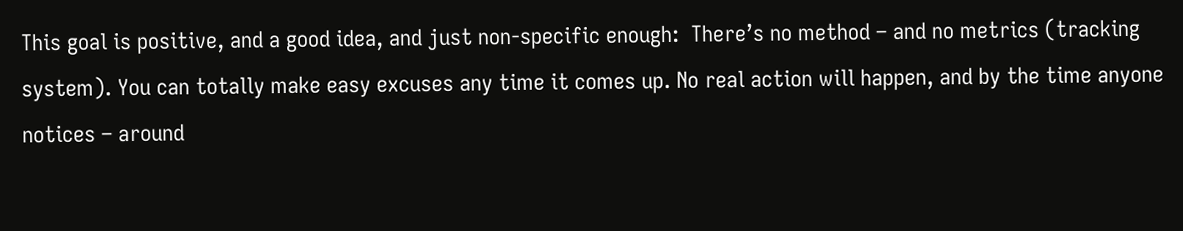This goal is positive, and a good idea, and just non-specific enough:  There’s no method – and no metrics (tracking system). You can totally make easy excuses any time it comes up. No real action will happen, and by the time anyone notices – around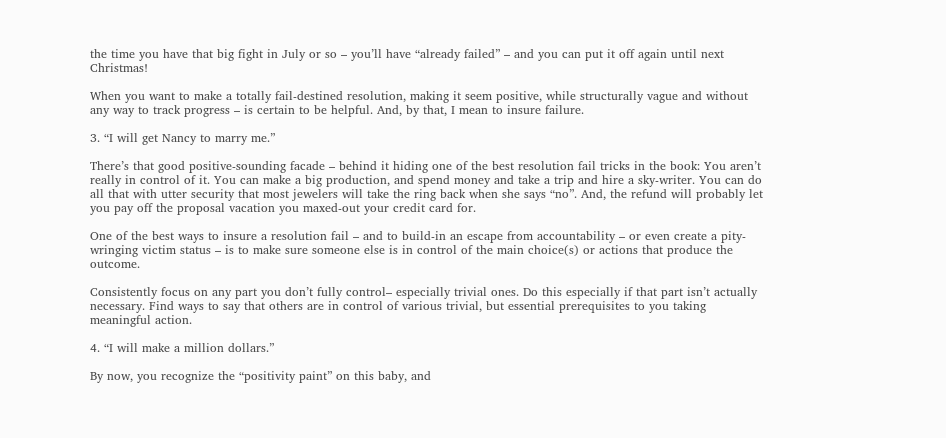the time you have that big fight in July or so – you’ll have “already failed” – and you can put it off again until next Christmas!

When you want to make a totally fail-destined resolution, making it seem positive, while structurally vague and without any way to track progress – is certain to be helpful. And, by that, I mean to insure failure.

3. “I will get Nancy to marry me.”

There’s that good positive-sounding facade – behind it hiding one of the best resolution fail tricks in the book: You aren’t really in control of it. You can make a big production, and spend money and take a trip and hire a sky-writer. You can do all that with utter security that most jewelers will take the ring back when she says “no”. And, the refund will probably let you pay off the proposal vacation you maxed-out your credit card for.

One of the best ways to insure a resolution fail – and to build-in an escape from accountability – or even create a pity-wringing victim status – is to make sure someone else is in control of the main choice(s) or actions that produce the outcome.

Consistently focus on any part you don’t fully control– especially trivial ones. Do this especially if that part isn’t actually necessary. Find ways to say that others are in control of various trivial, but essential prerequisites to you taking meaningful action.

4. “I will make a million dollars.”

By now, you recognize the “positivity paint” on this baby, and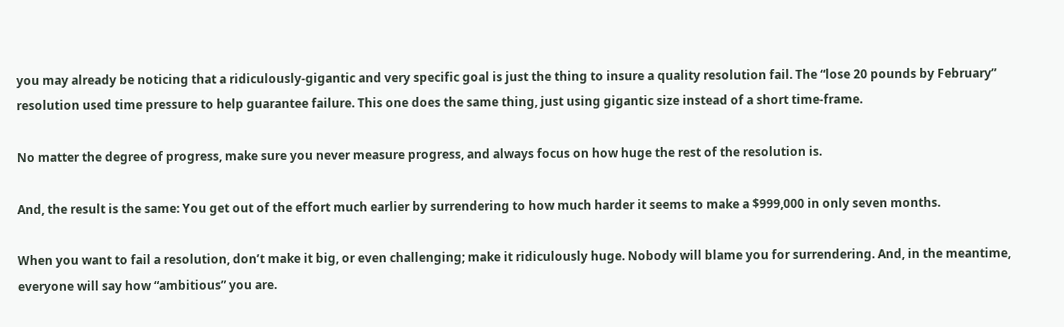you may already be noticing that a ridiculously-gigantic and very specific goal is just the thing to insure a quality resolution fail. The “lose 20 pounds by February” resolution used time pressure to help guarantee failure. This one does the same thing, just using gigantic size instead of a short time-frame.

No matter the degree of progress, make sure you never measure progress, and always focus on how huge the rest of the resolution is.

And, the result is the same: You get out of the effort much earlier by surrendering to how much harder it seems to make a $999,000 in only seven months.

When you want to fail a resolution, don’t make it big, or even challenging; make it ridiculously huge. Nobody will blame you for surrendering. And, in the meantime, everyone will say how “ambitious” you are.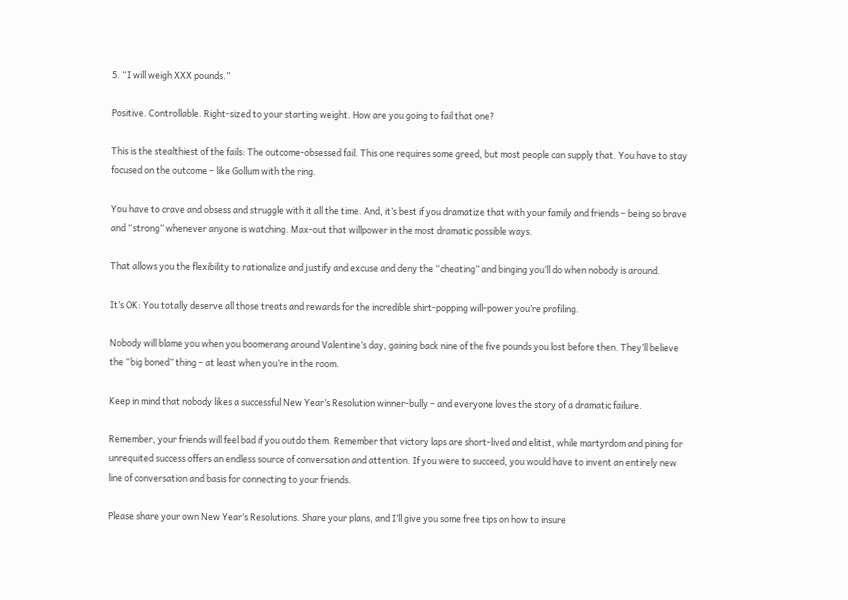5. “I will weigh XXX pounds.”

Positive. Controllable. Right-sized to your starting weight. How are you going to fail that one?

This is the stealthiest of the fails: The outcome-obsessed fail. This one requires some greed, but most people can supply that. You have to stay focused on the outcome – like Gollum with the ring.

You have to crave and obsess and struggle with it all the time. And, it’s best if you dramatize that with your family and friends – being so brave and “strong” whenever anyone is watching. Max-out that willpower in the most dramatic possible ways.

That allows you the flexibility to rationalize and justify and excuse and deny the “cheating” and binging you’ll do when nobody is around.

It’s OK: You totally deserve all those treats and rewards for the incredible shirt-popping will-power you’re profiling.

Nobody will blame you when you boomerang around Valentine’s day, gaining back nine of the five pounds you lost before then. They’ll believe the “big boned” thing – at least when you’re in the room.

Keep in mind that nobody likes a successful New Year’s Resolution winner-bully – and everyone loves the story of a dramatic failure.

Remember, your friends will feel bad if you outdo them. Remember that victory laps are short-lived and elitist, while martyrdom and pining for unrequited success offers an endless source of conversation and attention. If you were to succeed, you would have to invent an entirely new line of conversation and basis for connecting to your friends.

Please share your own New Year’s Resolutions. Share your plans, and I’ll give you some free tips on how to insure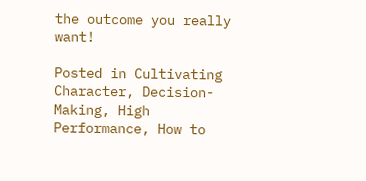the outcome you really want!

Posted in Cultivating Character, Decision-Making, High Performance, How to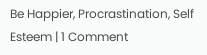Be Happier, Procrastination, Self Esteem | 1 Comment